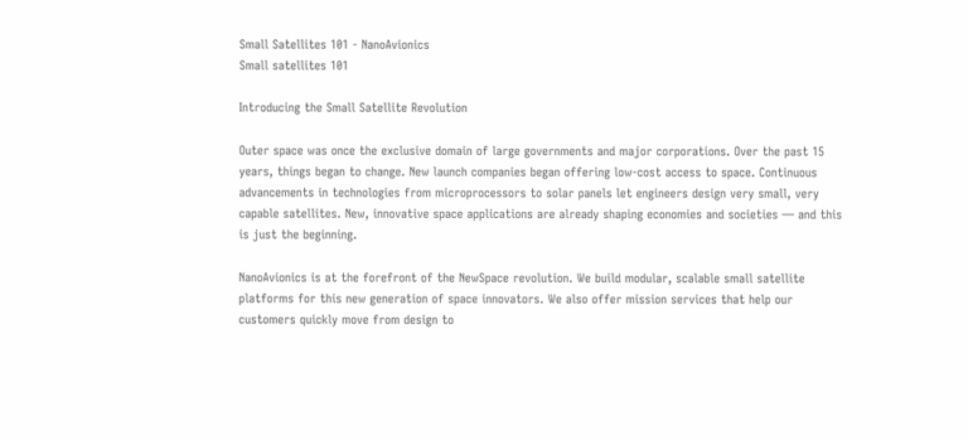Small Satellites 101 - NanoAvionics
Small satellites 101

Introducing the Small Satellite Revolution

Outer space was once the exclusive domain of large governments and major corporations. Over the past 15 years, things began to change. New launch companies began offering low-cost access to space. Continuous advancements in technologies from microprocessors to solar panels let engineers design very small, very capable satellites. New, innovative space applications are already shaping economies and societies — and this is just the beginning.

NanoAvionics is at the forefront of the NewSpace revolution. We build modular, scalable small satellite platforms for this new generation of space innovators. We also offer mission services that help our customers quickly move from design to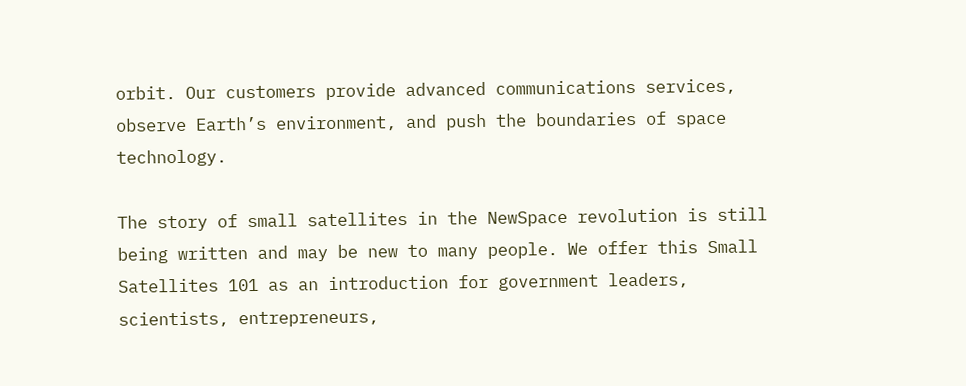orbit. Our customers provide advanced communications services, observe Earth’s environment, and push the boundaries of space technology.

The story of small satellites in the NewSpace revolution is still being written and may be new to many people. We offer this Small Satellites 101 as an introduction for government leaders, scientists, entrepreneurs,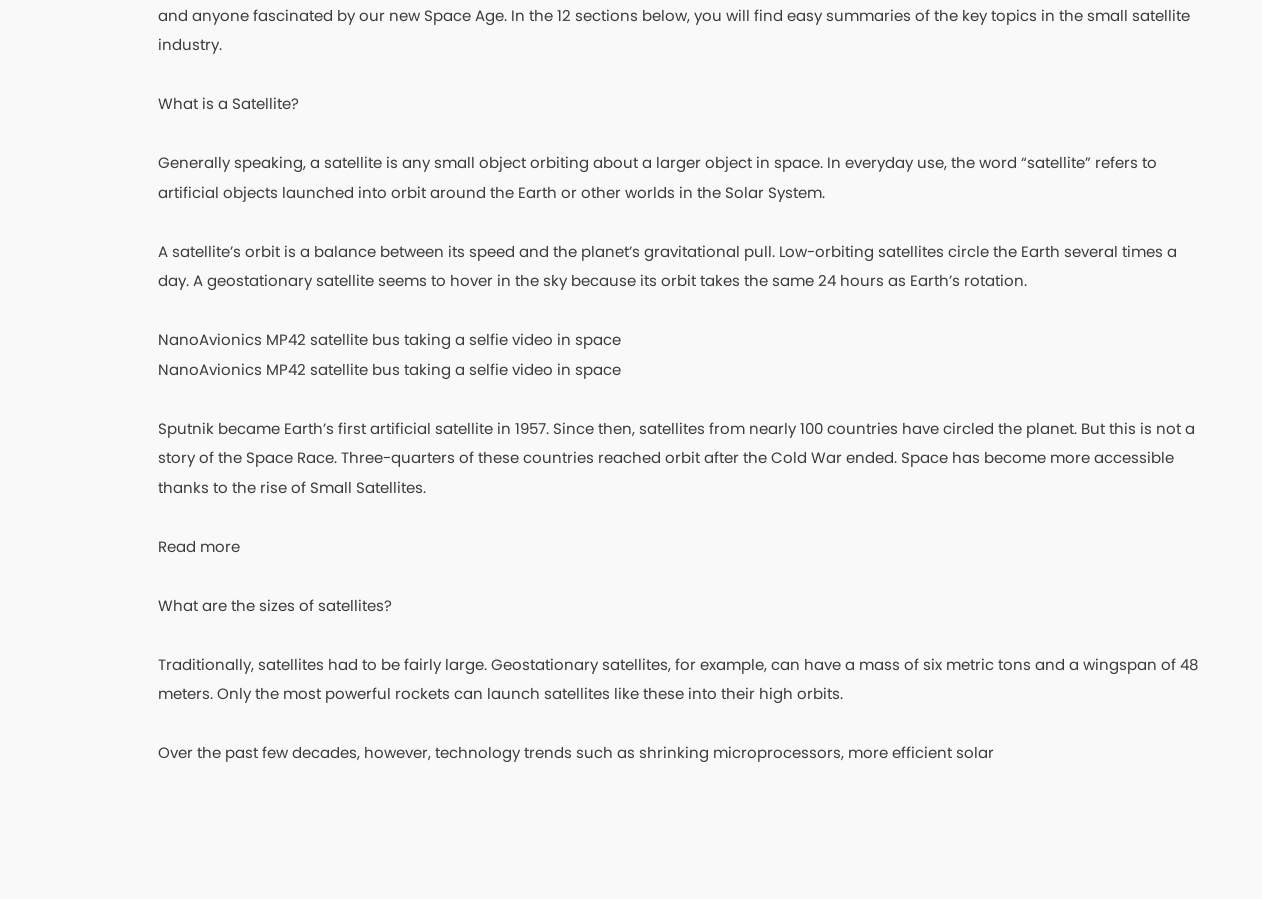and anyone fascinated by our new Space Age. In the 12 sections below, you will find easy summaries of the key topics in the small satellite industry.

What is a Satellite?

Generally speaking, a satellite is any small object orbiting about a larger object in space. In everyday use, the word “satellite” refers to artificial objects launched into orbit around the Earth or other worlds in the Solar System.

A satellite’s orbit is a balance between its speed and the planet’s gravitational pull. Low-orbiting satellites circle the Earth several times a day. A geostationary satellite seems to hover in the sky because its orbit takes the same 24 hours as Earth’s rotation.

NanoAvionics MP42 satellite bus taking a selfie video in space
NanoAvionics MP42 satellite bus taking a selfie video in space

Sputnik became Earth’s first artificial satellite in 1957. Since then, satellites from nearly 100 countries have circled the planet. But this is not a story of the Space Race. Three-quarters of these countries reached orbit after the Cold War ended. Space has become more accessible thanks to the rise of Small Satellites.

Read more

What are the sizes of satellites?

Traditionally, satellites had to be fairly large. Geostationary satellites, for example, can have a mass of six metric tons and a wingspan of 48 meters. Only the most powerful rockets can launch satellites like these into their high orbits.

Over the past few decades, however, technology trends such as shrinking microprocessors, more efficient solar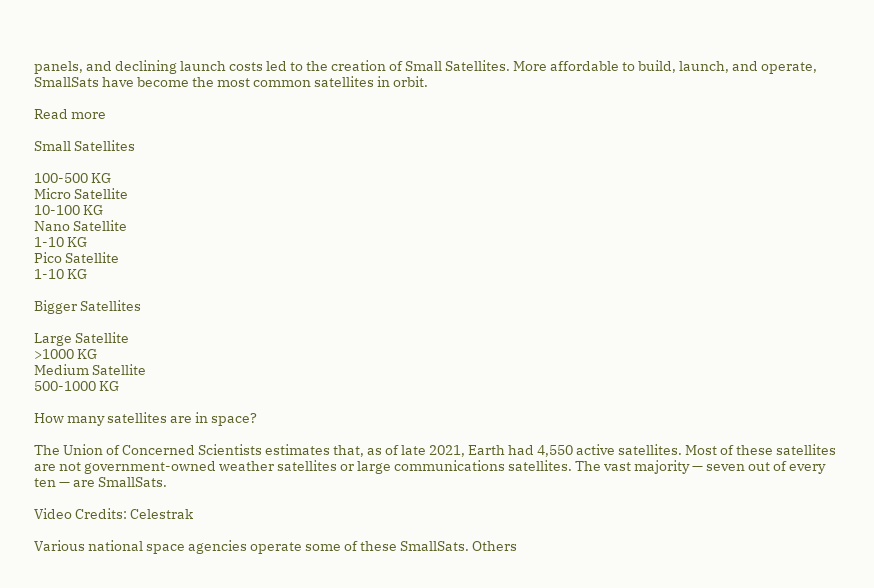panels, and declining launch costs led to the creation of Small Satellites. More affordable to build, launch, and operate, SmallSats have become the most common satellites in orbit.

Read more

Small Satellites

100-500 KG
Micro Satellite
10-100 KG
Nano Satellite
1-10 KG
Pico Satellite
1-10 KG

Bigger Satellites

Large Satellite
>1000 KG
Medium Satellite
500-1000 KG

How many satellites are in space?

The Union of Concerned Scientists estimates that, as of late 2021, Earth had 4,550 active satellites. Most of these satellites are not government-owned weather satellites or large communications satellites. The vast majority — seven out of every ten — are SmallSats.

Video Credits: Celestrak

Various national space agencies operate some of these SmallSats. Others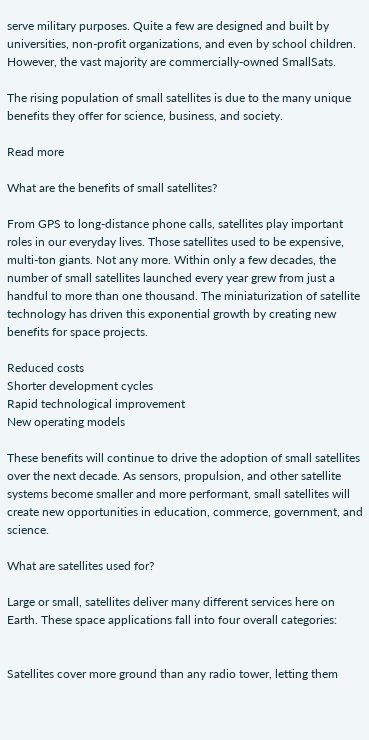serve military purposes. Quite a few are designed and built by universities, non-profit organizations, and even by school children. However, the vast majority are commercially-owned SmallSats.

The rising population of small satellites is due to the many unique benefits they offer for science, business, and society.

Read more

What are the benefits of small satellites?

From GPS to long-distance phone calls, satellites play important roles in our everyday lives. Those satellites used to be expensive, multi-ton giants. Not any more. Within only a few decades, the number of small satellites launched every year grew from just a handful to more than one thousand. The miniaturization of satellite technology has driven this exponential growth by creating new benefits for space projects.

Reduced costs
Shorter development cycles
Rapid technological improvement
New operating models

These benefits will continue to drive the adoption of small satellites over the next decade. As sensors, propulsion, and other satellite systems become smaller and more performant, small satellites will create new opportunities in education, commerce, government, and science.

What are satellites used for?

Large or small, satellites deliver many different services here on Earth. These space applications fall into four overall categories:


Satellites cover more ground than any radio tower, letting them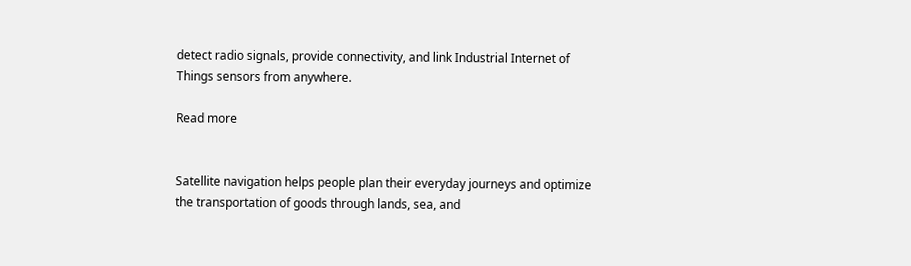detect radio signals, provide connectivity, and link Industrial Internet of Things sensors from anywhere.

Read more


Satellite navigation helps people plan their everyday journeys and optimize the transportation of goods through lands, sea, and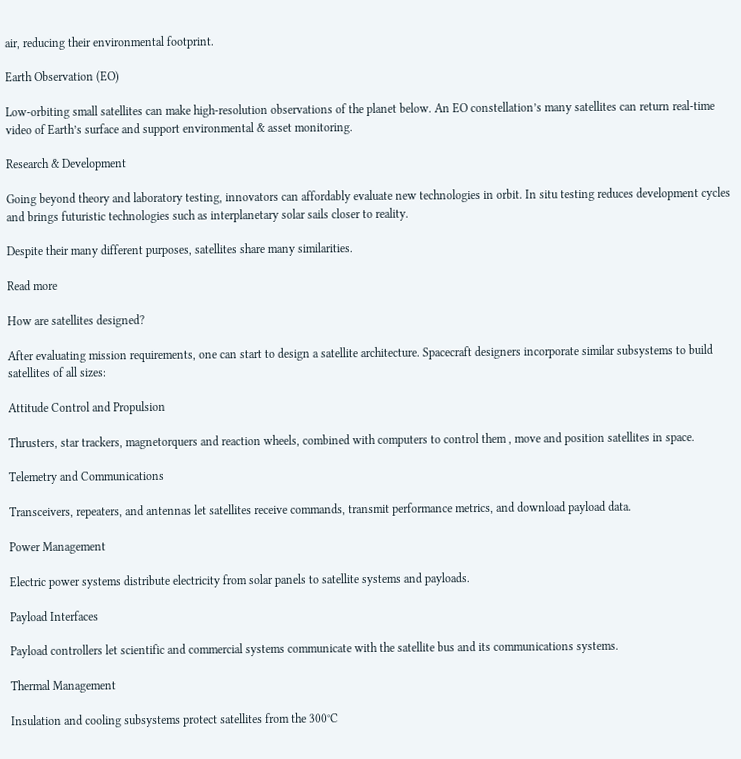air, reducing their environmental footprint.

Earth Observation (EO)

Low-orbiting small satellites can make high-resolution observations of the planet below. An EO constellation’s many satellites can return real-time video of Earth’s surface and support environmental & asset monitoring.

Research & Development

Going beyond theory and laboratory testing, innovators can affordably evaluate new technologies in orbit. In situ testing reduces development cycles and brings futuristic technologies such as interplanetary solar sails closer to reality.

Despite their many different purposes, satellites share many similarities.

Read more

How are satellites designed?

After evaluating mission requirements, one can start to design a satellite architecture. Spacecraft designers incorporate similar subsystems to build satellites of all sizes:

Attitude Control and Propulsion

Thrusters, star trackers, magnetorquers and reaction wheels, combined with computers to control them , move and position satellites in space.

Telemetry and Communications

Transceivers, repeaters, and antennas let satellites receive commands, transmit performance metrics, and download payload data.

Power Management

Electric power systems distribute electricity from solar panels to satellite systems and payloads.

Payload Interfaces

Payload controllers let scientific and commercial systems communicate with the satellite bus and its communications systems.

Thermal Management

Insulation and cooling subsystems protect satellites from the 300°C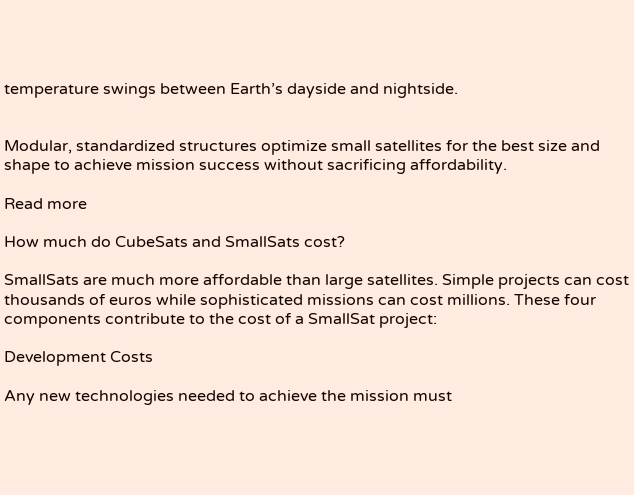temperature swings between Earth’s dayside and nightside.


Modular, standardized structures optimize small satellites for the best size and shape to achieve mission success without sacrificing affordability.

Read more

How much do CubeSats and SmallSats cost?

SmallSats are much more affordable than large satellites. Simple projects can cost thousands of euros while sophisticated missions can cost millions. These four components contribute to the cost of a SmallSat project:

Development Costs

Any new technologies needed to achieve the mission must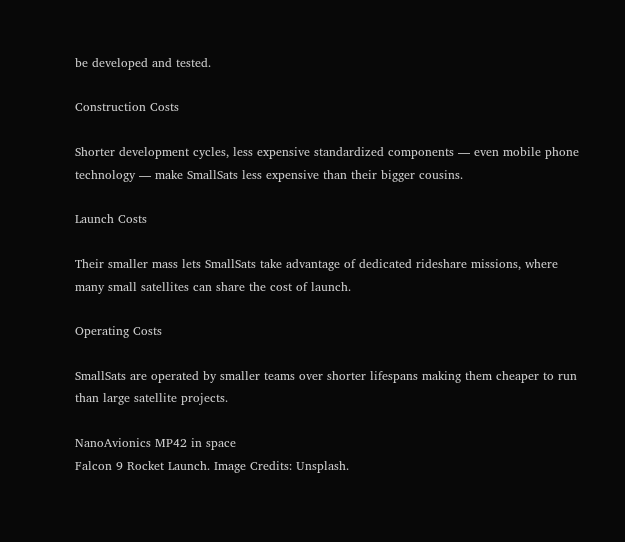be developed and tested.

Construction Costs

Shorter development cycles, less expensive standardized components — even mobile phone technology — make SmallSats less expensive than their bigger cousins.

Launch Costs

Their smaller mass lets SmallSats take advantage of dedicated rideshare missions, where many small satellites can share the cost of launch.

Operating Costs

SmallSats are operated by smaller teams over shorter lifespans making them cheaper to run than large satellite projects.

NanoAvionics MP42 in space
Falcon 9 Rocket Launch. Image Credits: Unsplash.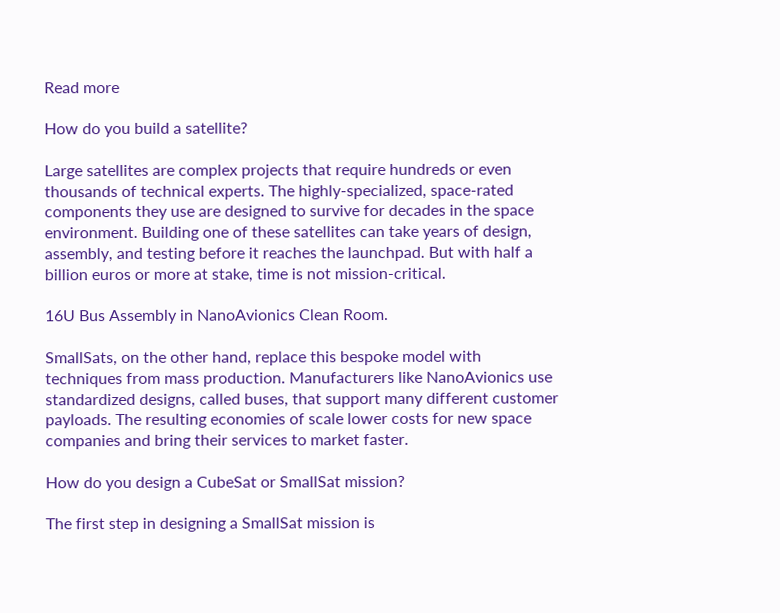Read more

How do you build a satellite?

Large satellites are complex projects that require hundreds or even thousands of technical experts. The highly-specialized, space-rated components they use are designed to survive for decades in the space environment. Building one of these satellites can take years of design, assembly, and testing before it reaches the launchpad. But with half a billion euros or more at stake, time is not mission-critical.

16U Bus Assembly in NanoAvionics Clean Room.

SmallSats, on the other hand, replace this bespoke model with techniques from mass production. Manufacturers like NanoAvionics use standardized designs, called buses, that support many different customer payloads. The resulting economies of scale lower costs for new space companies and bring their services to market faster.

How do you design a CubeSat or SmallSat mission?

The first step in designing a SmallSat mission is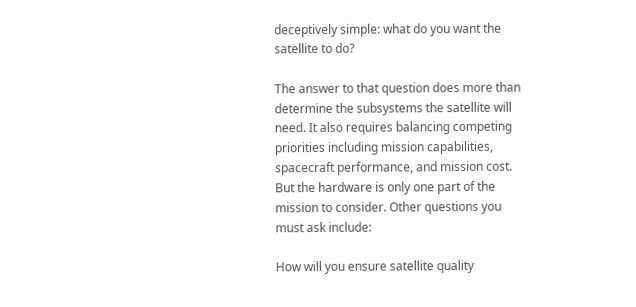deceptively simple: what do you want the satellite to do?

The answer to that question does more than determine the subsystems the satellite will need. It also requires balancing competing priorities including mission capabilities, spacecraft performance, and mission cost. But the hardware is only one part of the mission to consider. Other questions you must ask include:

How will you ensure satellite quality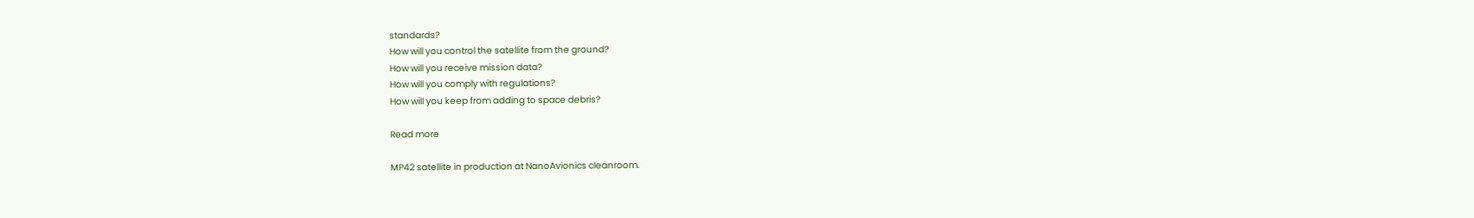standards?
How will you control the satellite from the ground?
How will you receive mission data?
How will you comply with regulations?
How will you keep from adding to space debris?

Read more

MP42 satellite in production at NanoAvionics cleanroom.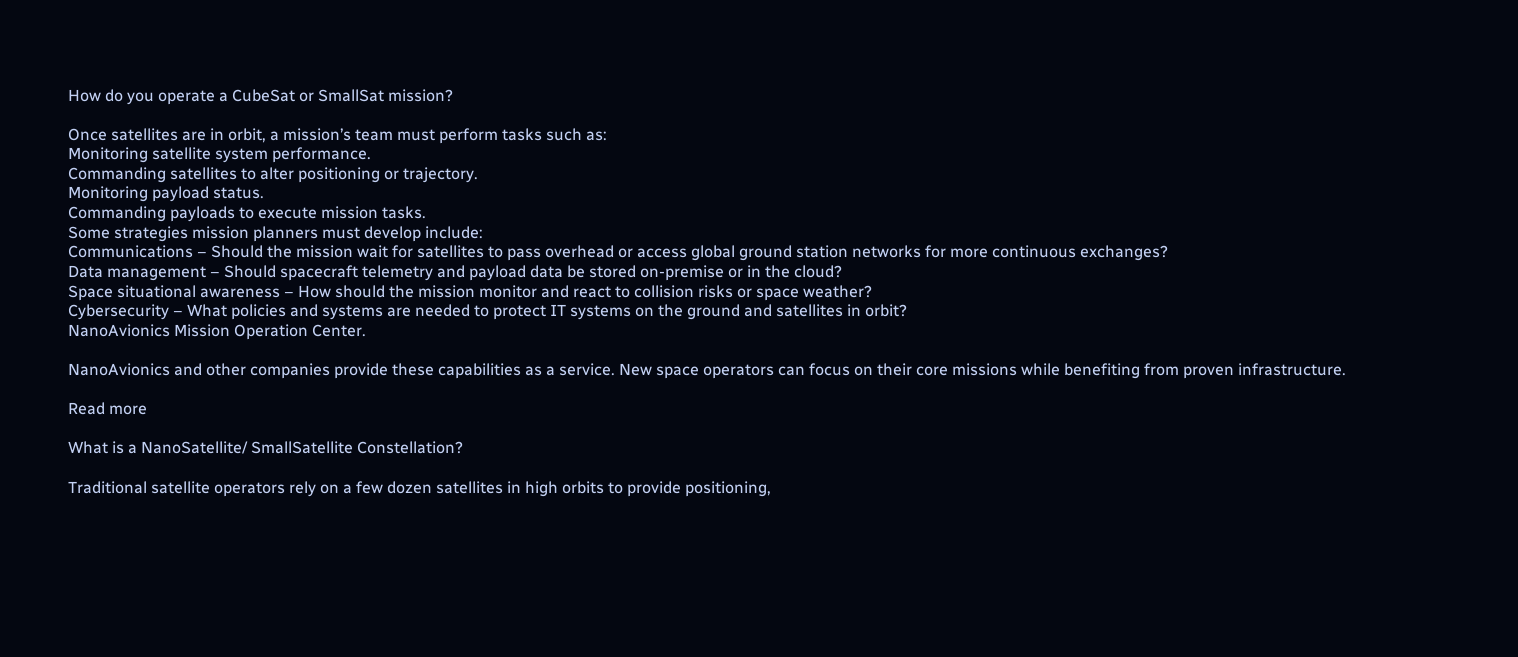How do you operate a CubeSat or SmallSat mission?

Once satellites are in orbit, a mission’s team must perform tasks such as:
Monitoring satellite system performance.
Commanding satellites to alter positioning or trajectory.
Monitoring payload status.
Commanding payloads to execute mission tasks.
Some strategies mission planners must develop include:
Communications – Should the mission wait for satellites to pass overhead or access global ground station networks for more continuous exchanges?
Data management – Should spacecraft telemetry and payload data be stored on-premise or in the cloud?
Space situational awareness – How should the mission monitor and react to collision risks or space weather?
Cybersecurity – What policies and systems are needed to protect IT systems on the ground and satellites in orbit?
NanoAvionics Mission Operation Center.

NanoAvionics and other companies provide these capabilities as a service. New space operators can focus on their core missions while benefiting from proven infrastructure.

Read more

What is a NanoSatellite/ SmallSatellite Constellation?

Traditional satellite operators rely on a few dozen satellites in high orbits to provide positioning,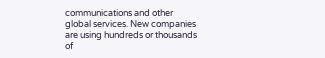communications and other global services. New companies are using hundreds or thousands of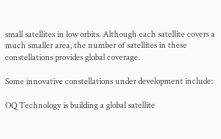small satellites in low orbits. Although each satellite covers a much smaller area, the number of satellites in these constellations provides global coverage.

Some innovative constellations under development include:

OQ Technology is building a global satellite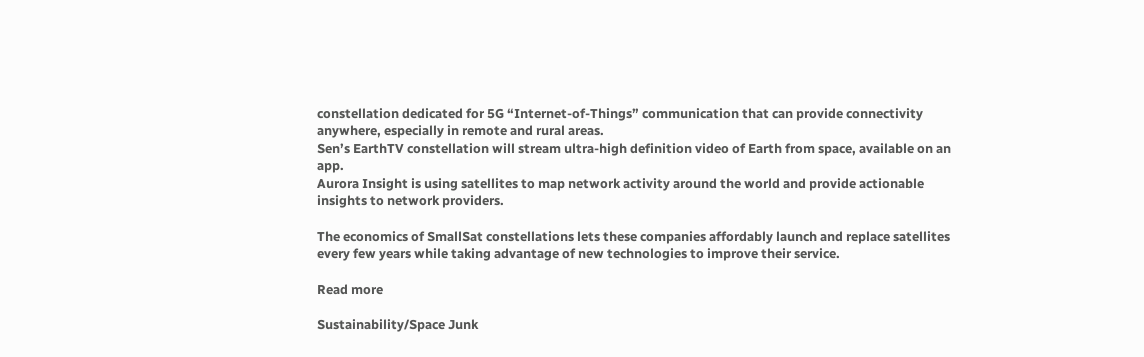constellation dedicated for 5G “Internet-of-Things” communication that can provide connectivity anywhere, especially in remote and rural areas.
Sen’s EarthTV constellation will stream ultra-high definition video of Earth from space, available on an app.
Aurora Insight is using satellites to map network activity around the world and provide actionable insights to network providers.

The economics of SmallSat constellations lets these companies affordably launch and replace satellites every few years while taking advantage of new technologies to improve their service.

Read more

Sustainability/Space Junk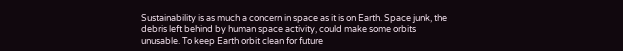Sustainability is as much a concern in space as it is on Earth. Space junk, the debris left behind by human space activity, could make some orbits unusable. To keep Earth orbit clean for future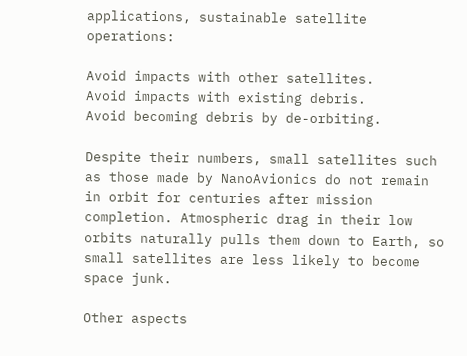applications, sustainable satellite operations:

Avoid impacts with other satellites.
Avoid impacts with existing debris.
Avoid becoming debris by de-orbiting.

Despite their numbers, small satellites such as those made by NanoAvionics do not remain in orbit for centuries after mission completion. Atmospheric drag in their low orbits naturally pulls them down to Earth, so small satellites are less likely to become space junk.

Other aspects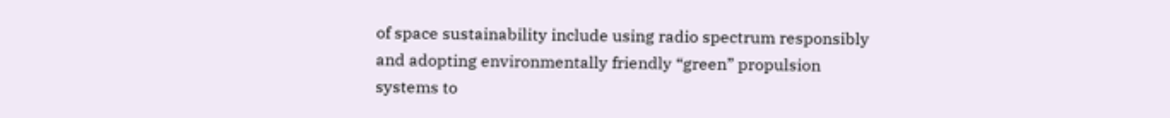of space sustainability include using radio spectrum responsibly and adopting environmentally friendly “green” propulsion systems to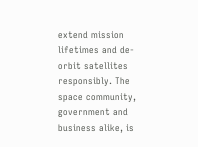extend mission lifetimes and de-orbit satellites responsibly. The space community, government and business alike, is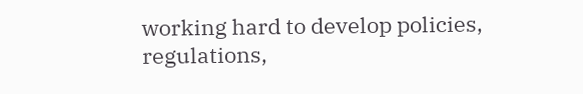working hard to develop policies, regulations,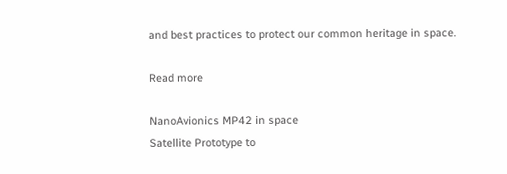and best practices to protect our common heritage in space.

Read more

NanoAvionics MP42 in space
Satellite Prototype to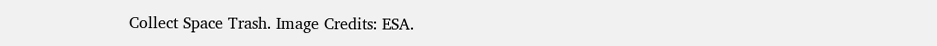Collect Space Trash. Image Credits: ESA.